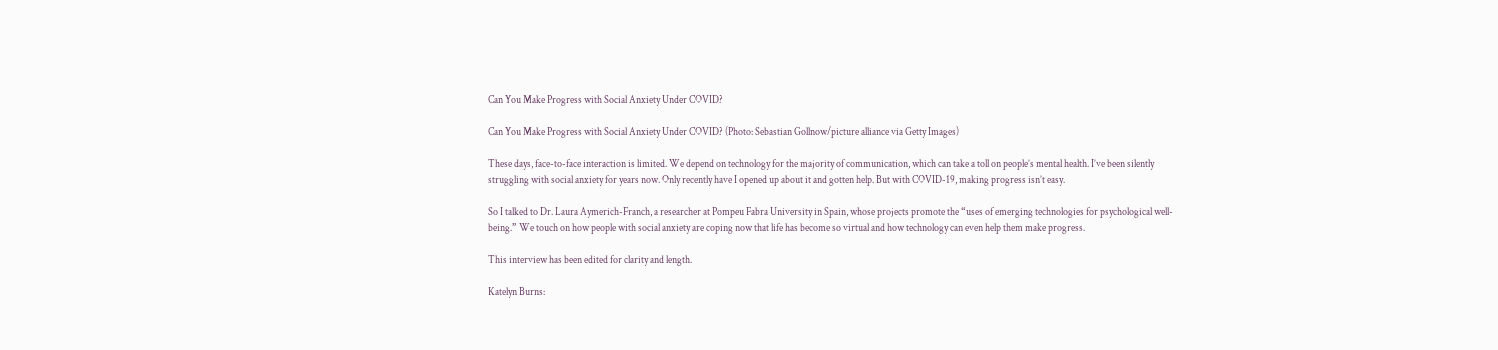Can You Make Progress with Social Anxiety Under COVID?

Can You Make Progress with Social Anxiety Under COVID? (Photo: Sebastian Gollnow/picture alliance via Getty Images)

These days, face-to-face interaction is limited. We depend on technology for the majority of communication, which can take a toll on people’s mental health. I’ve been silently struggling with social anxiety for years now. Only recently have I opened up about it and gotten help. But with COVID-19, making progress isn’t easy.

So I talked to Dr. Laura Aymerich-Franch, a researcher at Pompeu Fabra University in Spain, whose projects promote the “uses of emerging technologies for psychological well-being.” We touch on how people with social anxiety are coping now that life has become so virtual and how technology can even help them make progress.

This interview has been edited for clarity and length.

Katelyn Burns: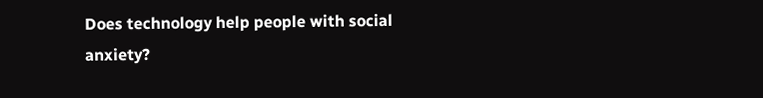Does technology help people with social anxiety?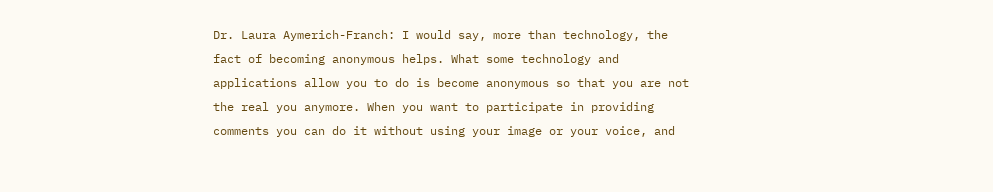Dr. Laura Aymerich-Franch: I would say, more than technology, the fact of becoming anonymous helps. What some technology and applications allow you to do is become anonymous so that you are not the real you anymore. When you want to participate in providing comments you can do it without using your image or your voice, and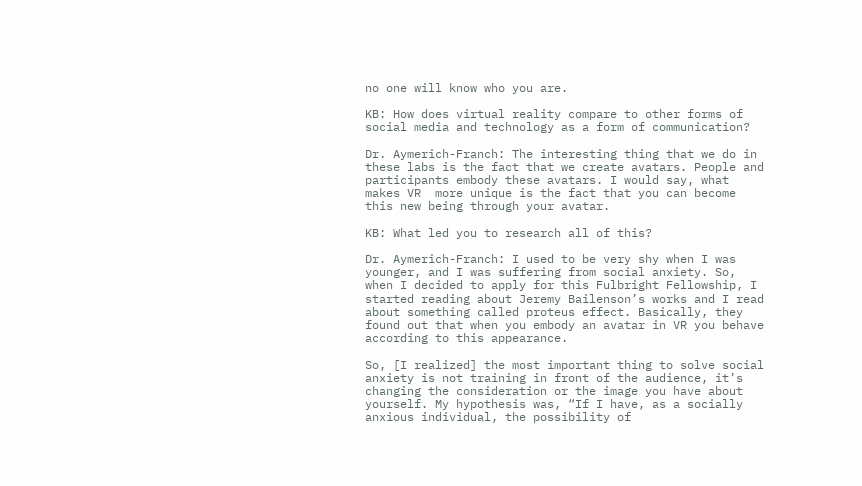no one will know who you are.

KB: How does virtual reality compare to other forms of social media and technology as a form of communication?

Dr. Aymerich-Franch: The interesting thing that we do in these labs is the fact that we create avatars. People and participants embody these avatars. I would say, what makes VR  more unique is the fact that you can become this new being through your avatar.

KB: What led you to research all of this?

Dr. Aymerich-Franch: I used to be very shy when I was younger, and I was suffering from social anxiety. So, when I decided to apply for this Fulbright Fellowship, I started reading about Jeremy Bailenson’s works and I read about something called proteus effect. Basically, they found out that when you embody an avatar in VR you behave according to this appearance.

So, [I realized] the most important thing to solve social anxiety is not training in front of the audience, it’s changing the consideration or the image you have about yourself. My hypothesis was, “If I have, as a socially anxious individual, the possibility of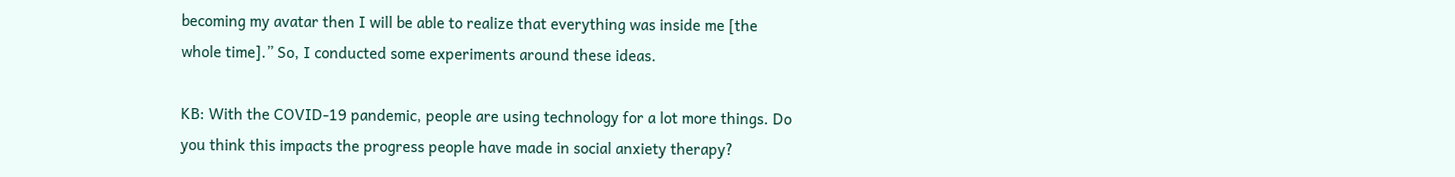becoming my avatar then I will be able to realize that everything was inside me [the whole time].” So, I conducted some experiments around these ideas.

KB: With the COVID-19 pandemic, people are using technology for a lot more things. Do you think this impacts the progress people have made in social anxiety therapy?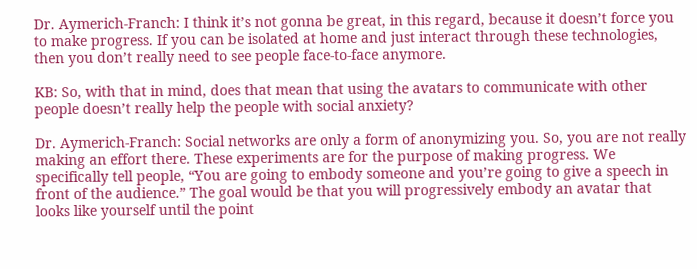Dr. Aymerich-Franch: I think it’s not gonna be great, in this regard, because it doesn’t force you to make progress. If you can be isolated at home and just interact through these technologies, then you don’t really need to see people face-to-face anymore.

KB: So, with that in mind, does that mean that using the avatars to communicate with other people doesn’t really help the people with social anxiety?

Dr. Aymerich-Franch: Social networks are only a form of anonymizing you. So, you are not really making an effort there. These experiments are for the purpose of making progress. We specifically tell people, “You are going to embody someone and you’re going to give a speech in front of the audience.” The goal would be that you will progressively embody an avatar that looks like yourself until the point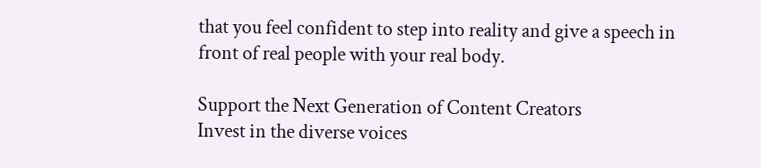that you feel confident to step into reality and give a speech in front of real people with your real body.

Support the Next Generation of Content Creators
Invest in the diverse voices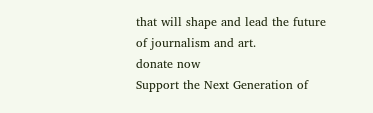that will shape and lead the future of journalism and art.
donate now
Support the Next Generation of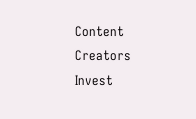Content Creators
Invest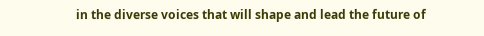in the diverse voices that will shape and lead the future of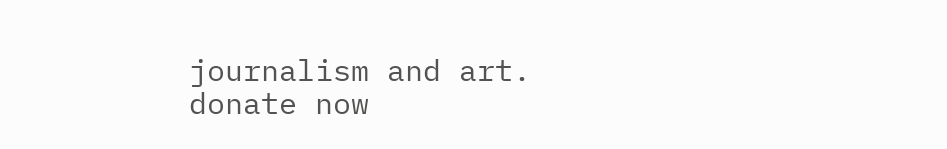journalism and art.
donate now